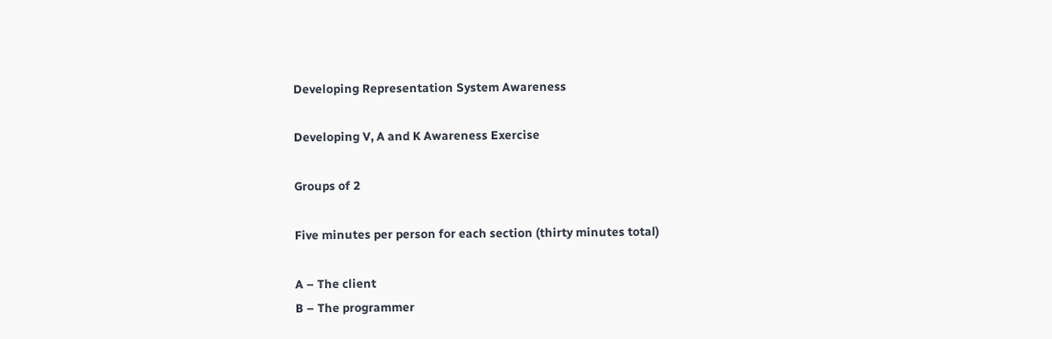Developing Representation System Awareness

Developing V, A and K Awareness Exercise

Groups of 2

Five minutes per person for each section (thirty minutes total)

A – The client
B – The programmer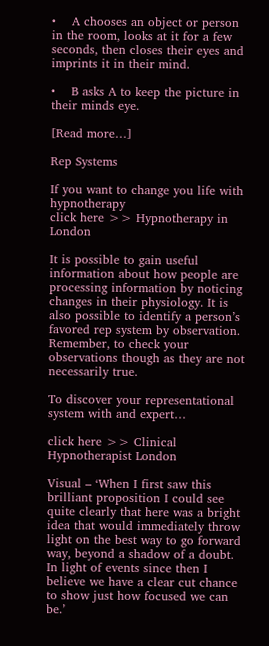•    A chooses an object or person in the room, looks at it for a few seconds, then closes their eyes and imprints it in their mind.

•    B asks A to keep the picture in their minds eye.

[Read more…]

Rep Systems

If you want to change you life with hypnotherapy
click here >> Hypnotherapy in London

It is possible to gain useful information about how people are processing information by noticing changes in their physiology. It is also possible to identify a person’s favored rep system by observation. Remember, to check your observations though as they are not necessarily true.

To discover your representational system with and expert…

click here >> Clinical Hypnotherapist London

Visual – ‘When I first saw this brilliant proposition I could see quite clearly that here was a bright idea that would immediately throw light on the best way to go forward way, beyond a shadow of a doubt. In light of events since then I believe we have a clear cut chance to show just how focused we can be.’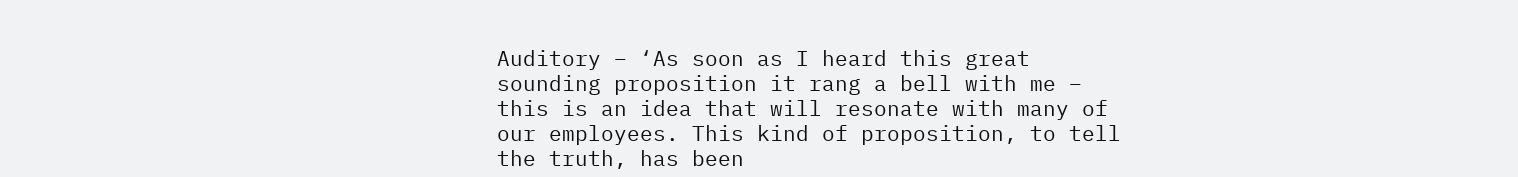Auditory – ‘As soon as I heard this great sounding proposition it rang a bell with me – this is an idea that will resonate with many of our employees. This kind of proposition, to tell the truth, has been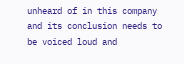unheard of in this company and its conclusion needs to be voiced loud and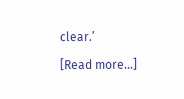clear.’

[Read more…]